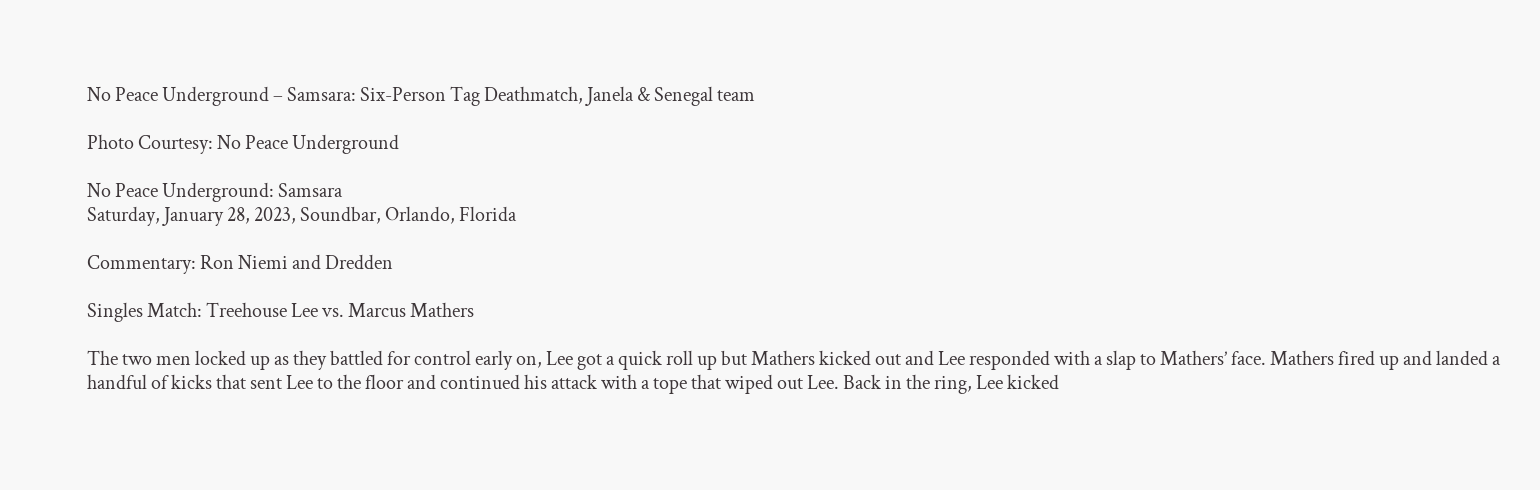No Peace Underground – Samsara: Six-Person Tag Deathmatch, Janela & Senegal team

Photo Courtesy: No Peace Underground

No Peace Underground: Samsara
Saturday, January 28, 2023, Soundbar, Orlando, Florida

Commentary: Ron Niemi and Dredden

Singles Match: Treehouse Lee vs. Marcus Mathers

The two men locked up as they battled for control early on, Lee got a quick roll up but Mathers kicked out and Lee responded with a slap to Mathers’ face. Mathers fired up and landed a handful of kicks that sent Lee to the floor and continued his attack with a tope that wiped out Lee. Back in the ring, Lee kicked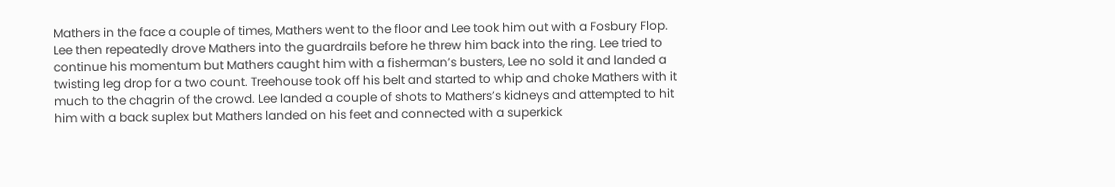Mathers in the face a couple of times, Mathers went to the floor and Lee took him out with a Fosbury Flop. Lee then repeatedly drove Mathers into the guardrails before he threw him back into the ring. Lee tried to continue his momentum but Mathers caught him with a fisherman’s busters, Lee no sold it and landed a twisting leg drop for a two count. Treehouse took off his belt and started to whip and choke Mathers with it much to the chagrin of the crowd. Lee landed a couple of shots to Mathers’s kidneys and attempted to hit him with a back suplex but Mathers landed on his feet and connected with a superkick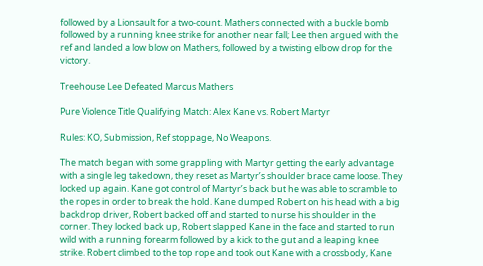followed by a Lionsault for a two-count. Mathers connected with a buckle bomb followed by a running knee strike for another near fall; Lee then argued with the ref and landed a low blow on Mathers, followed by a twisting elbow drop for the victory.

Treehouse Lee Defeated Marcus Mathers

Pure Violence Title Qualifying Match: Alex Kane vs. Robert Martyr

Rules: KO, Submission, Ref stoppage, No Weapons.

The match began with some grappling with Martyr getting the early advantage with a single leg takedown, they reset as Martyr’s shoulder brace came loose. They locked up again. Kane got control of Martyr’s back but he was able to scramble to the ropes in order to break the hold. Kane dumped Robert on his head with a big backdrop driver, Robert backed off and started to nurse his shoulder in the corner. They locked back up, Robert slapped Kane in the face and started to run wild with a running forearm followed by a kick to the gut and a leaping knee strike. Robert climbed to the top rope and took out Kane with a crossbody, Kane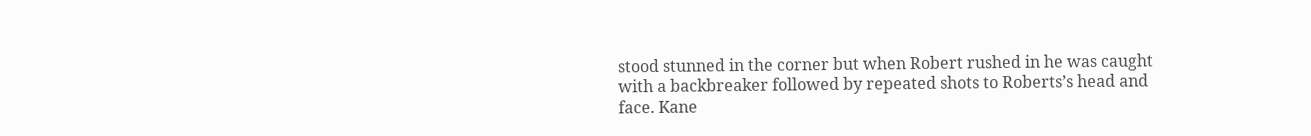stood stunned in the corner but when Robert rushed in he was caught with a backbreaker followed by repeated shots to Roberts’s head and face. Kane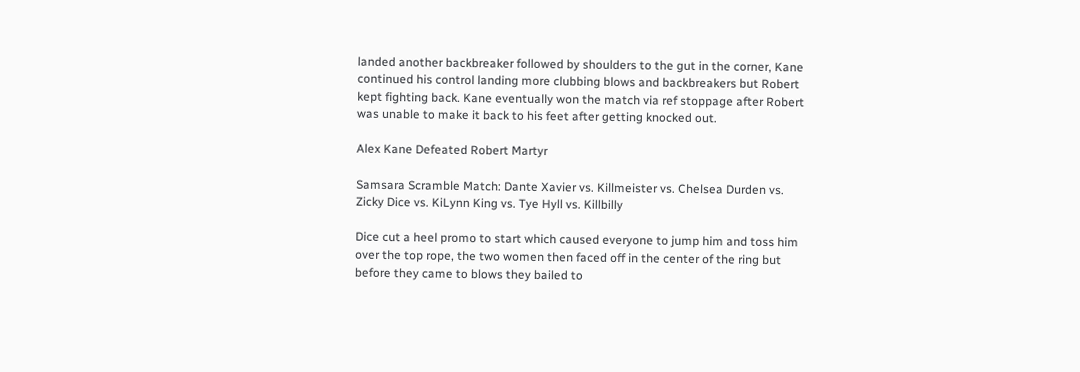landed another backbreaker followed by shoulders to the gut in the corner, Kane continued his control landing more clubbing blows and backbreakers but Robert kept fighting back. Kane eventually won the match via ref stoppage after Robert was unable to make it back to his feet after getting knocked out.

Alex Kane Defeated Robert Martyr

Samsara Scramble Match: Dante Xavier vs. Killmeister vs. Chelsea Durden vs. Zicky Dice vs. KiLynn King vs. Tye Hyll vs. Killbilly

Dice cut a heel promo to start which caused everyone to jump him and toss him over the top rope, the two women then faced off in the center of the ring but before they came to blows they bailed to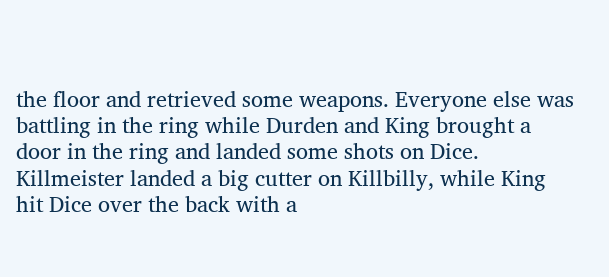the floor and retrieved some weapons. Everyone else was battling in the ring while Durden and King brought a door in the ring and landed some shots on Dice. Killmeister landed a big cutter on Killbilly, while King hit Dice over the back with a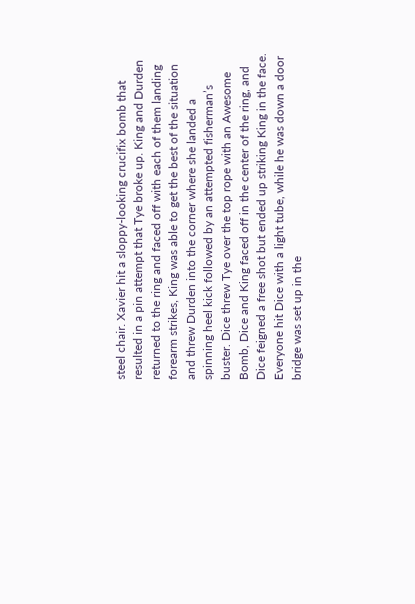steel chair. Xavier hit a sloppy-looking crucifix bomb that resulted in a pin attempt that Tye broke up. King and Durden returned to the ring and faced off with each of them landing forearm strikes, King was able to get the best of the situation and threw Durden into the corner where she landed a spinning heel kick followed by an attempted fisherman’s buster. Dice threw Tye over the top rope with an Awesome Bomb, Dice and King faced off in the center of the ring, and Dice feigned a free shot but ended up striking King in the face. Everyone hit Dice with a light tube, while he was down a door bridge was set up in the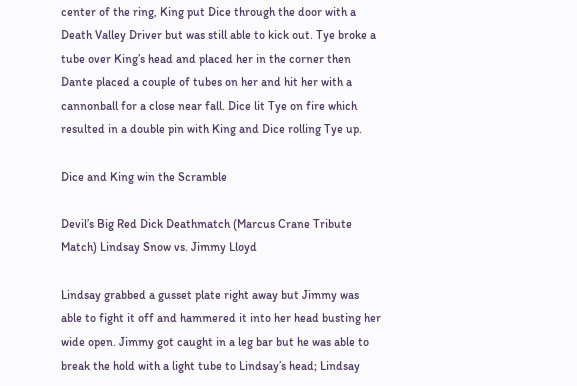center of the ring, King put Dice through the door with a Death Valley Driver but was still able to kick out. Tye broke a tube over King’s head and placed her in the corner then Dante placed a couple of tubes on her and hit her with a cannonball for a close near fall. Dice lit Tye on fire which resulted in a double pin with King and Dice rolling Tye up.

Dice and King win the Scramble

Devil’s Big Red Dick Deathmatch (Marcus Crane Tribute Match) Lindsay Snow vs. Jimmy Lloyd

Lindsay grabbed a gusset plate right away but Jimmy was able to fight it off and hammered it into her head busting her wide open. Jimmy got caught in a leg bar but he was able to break the hold with a light tube to Lindsay’s head; Lindsay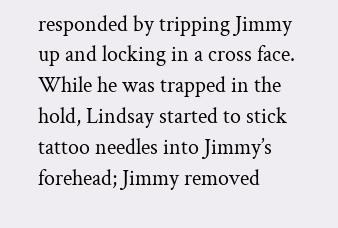responded by tripping Jimmy up and locking in a cross face. While he was trapped in the hold, Lindsay started to stick tattoo needles into Jimmy’s forehead; Jimmy removed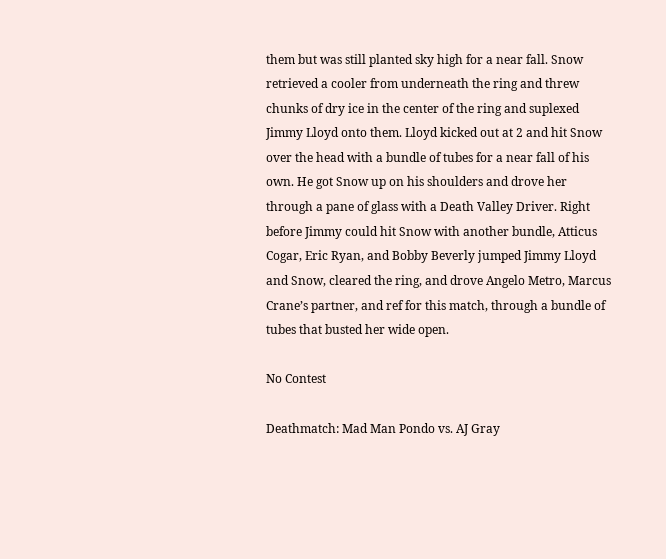them but was still planted sky high for a near fall. Snow retrieved a cooler from underneath the ring and threw chunks of dry ice in the center of the ring and suplexed Jimmy Lloyd onto them. Lloyd kicked out at 2 and hit Snow over the head with a bundle of tubes for a near fall of his own. He got Snow up on his shoulders and drove her through a pane of glass with a Death Valley Driver. Right before Jimmy could hit Snow with another bundle, Atticus Cogar, Eric Ryan, and Bobby Beverly jumped Jimmy Lloyd and Snow, cleared the ring, and drove Angelo Metro, Marcus Crane’s partner, and ref for this match, through a bundle of tubes that busted her wide open.

No Contest

Deathmatch: Mad Man Pondo vs. AJ Gray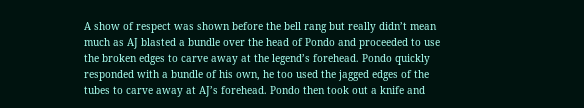A show of respect was shown before the bell rang but really didn’t mean much as AJ blasted a bundle over the head of Pondo and proceeded to use the broken edges to carve away at the legend’s forehead. Pondo quickly responded with a bundle of his own, he too used the jagged edges of the tubes to carve away at AJ’s forehead. Pondo then took out a knife and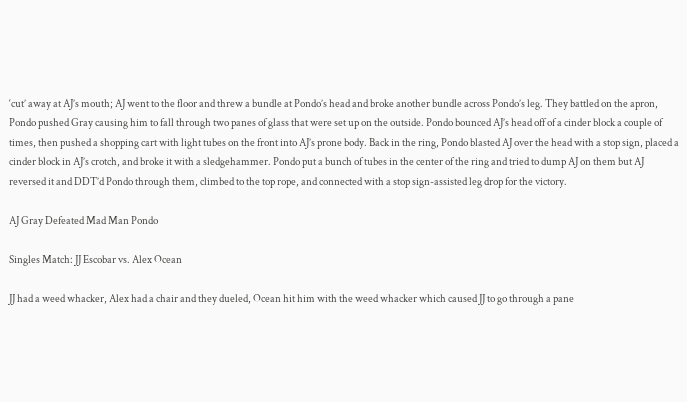‘cut’ away at AJ’s mouth; AJ went to the floor and threw a bundle at Pondo’s head and broke another bundle across Pondo’s leg. They battled on the apron, Pondo pushed Gray causing him to fall through two panes of glass that were set up on the outside. Pondo bounced AJ’s head off of a cinder block a couple of times, then pushed a shopping cart with light tubes on the front into AJ’s prone body. Back in the ring, Pondo blasted AJ over the head with a stop sign, placed a cinder block in AJ’s crotch, and broke it with a sledgehammer. Pondo put a bunch of tubes in the center of the ring and tried to dump AJ on them but AJ reversed it and DDT’d Pondo through them, climbed to the top rope, and connected with a stop sign-assisted leg drop for the victory.

AJ Gray Defeated Mad Man Pondo

Singles Match: JJ Escobar vs. Alex Ocean

JJ had a weed whacker, Alex had a chair and they dueled, Ocean hit him with the weed whacker which caused JJ to go through a pane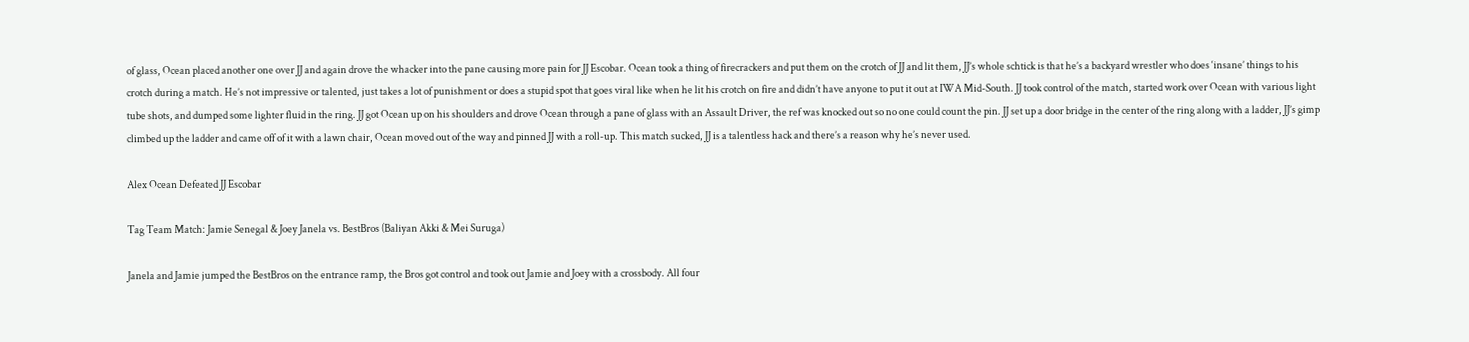of glass, Ocean placed another one over JJ and again drove the whacker into the pane causing more pain for JJ Escobar. Ocean took a thing of firecrackers and put them on the crotch of JJ and lit them, JJ’s whole schtick is that he’s a backyard wrestler who does ‘insane’ things to his crotch during a match. He’s not impressive or talented, just takes a lot of punishment or does a stupid spot that goes viral like when he lit his crotch on fire and didn’t have anyone to put it out at IWA Mid-South. JJ took control of the match, started work over Ocean with various light tube shots, and dumped some lighter fluid in the ring. JJ got Ocean up on his shoulders and drove Ocean through a pane of glass with an Assault Driver, the ref was knocked out so no one could count the pin. JJ set up a door bridge in the center of the ring along with a ladder, JJ’s gimp climbed up the ladder and came off of it with a lawn chair, Ocean moved out of the way and pinned JJ with a roll-up. This match sucked, JJ is a talentless hack and there’s a reason why he’s never used.

Alex Ocean Defeated JJ Escobar

Tag Team Match: Jamie Senegal & Joey Janela vs. BestBros (Baliyan Akki & Mei Suruga)

Janela and Jamie jumped the BestBros on the entrance ramp, the Bros got control and took out Jamie and Joey with a crossbody. All four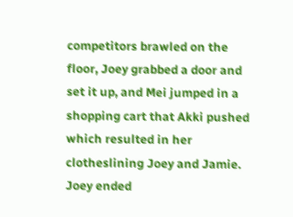competitors brawled on the floor, Joey grabbed a door and set it up, and Mei jumped in a shopping cart that Akki pushed which resulted in her clotheslining Joey and Jamie. Joey ended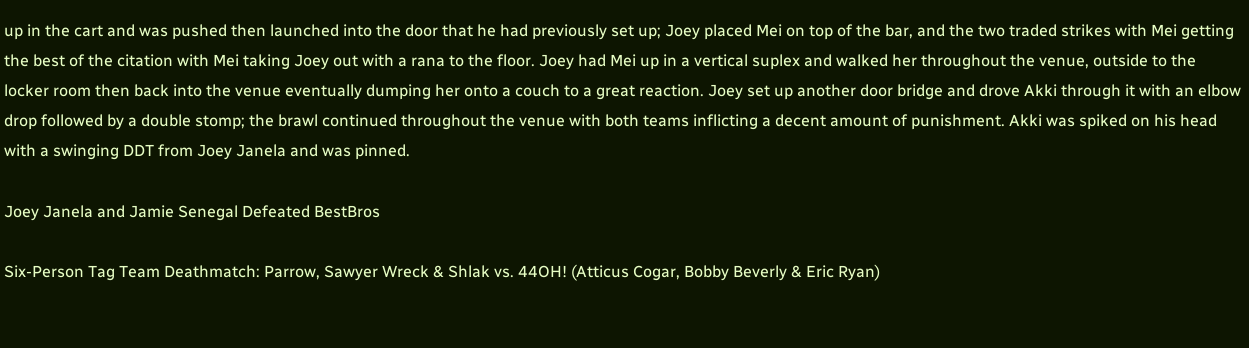up in the cart and was pushed then launched into the door that he had previously set up; Joey placed Mei on top of the bar, and the two traded strikes with Mei getting the best of the citation with Mei taking Joey out with a rana to the floor. Joey had Mei up in a vertical suplex and walked her throughout the venue, outside to the locker room then back into the venue eventually dumping her onto a couch to a great reaction. Joey set up another door bridge and drove Akki through it with an elbow drop followed by a double stomp; the brawl continued throughout the venue with both teams inflicting a decent amount of punishment. Akki was spiked on his head with a swinging DDT from Joey Janela and was pinned.

Joey Janela and Jamie Senegal Defeated BestBros

Six-Person Tag Team Deathmatch: Parrow, Sawyer Wreck & Shlak vs. 44OH! (Atticus Cogar, Bobby Beverly & Eric Ryan)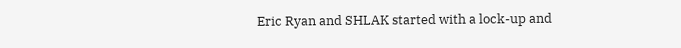Eric Ryan and SHLAK started with a lock-up and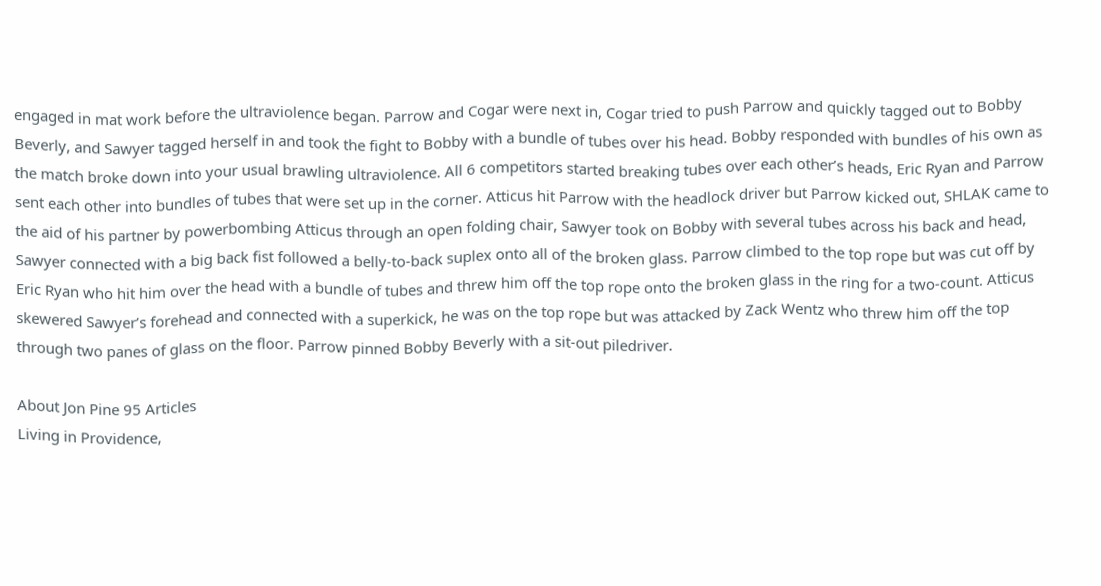engaged in mat work before the ultraviolence began. Parrow and Cogar were next in, Cogar tried to push Parrow and quickly tagged out to Bobby Beverly, and Sawyer tagged herself in and took the fight to Bobby with a bundle of tubes over his head. Bobby responded with bundles of his own as the match broke down into your usual brawling ultraviolence. All 6 competitors started breaking tubes over each other’s heads, Eric Ryan and Parrow sent each other into bundles of tubes that were set up in the corner. Atticus hit Parrow with the headlock driver but Parrow kicked out, SHLAK came to the aid of his partner by powerbombing Atticus through an open folding chair, Sawyer took on Bobby with several tubes across his back and head, Sawyer connected with a big back fist followed a belly-to-back suplex onto all of the broken glass. Parrow climbed to the top rope but was cut off by Eric Ryan who hit him over the head with a bundle of tubes and threw him off the top rope onto the broken glass in the ring for a two-count. Atticus skewered Sawyer’s forehead and connected with a superkick, he was on the top rope but was attacked by Zack Wentz who threw him off the top through two panes of glass on the floor. Parrow pinned Bobby Beverly with a sit-out piledriver.

About Jon Pine 95 Articles
Living in Providence,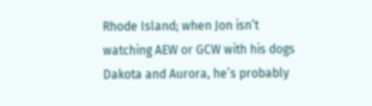Rhode Island; when Jon isn’t watching AEW or GCW with his dogs Dakota and Aurora, he’s probably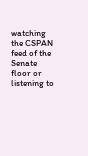watching the CSPAN feed of the Senate floor or listening to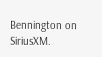Bennington on SiriusXM.